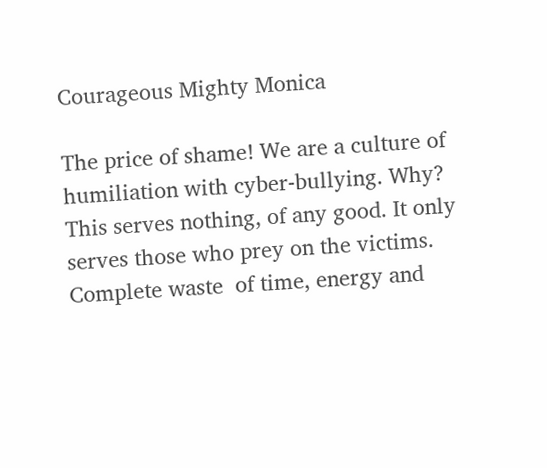Courageous Mighty Monica

The price of shame! We are a culture of humiliation with cyber-bullying. Why? This serves nothing, of any good. It only serves those who prey on the victims.  Complete waste  of time, energy and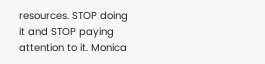resources. STOP doing it and STOP paying attention to it. Monica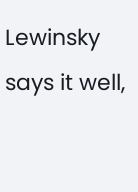Lewinsky says it well,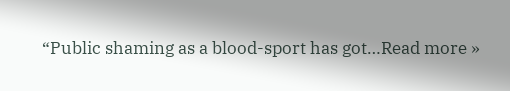“Public shaming as a blood-sport has got…Read more »